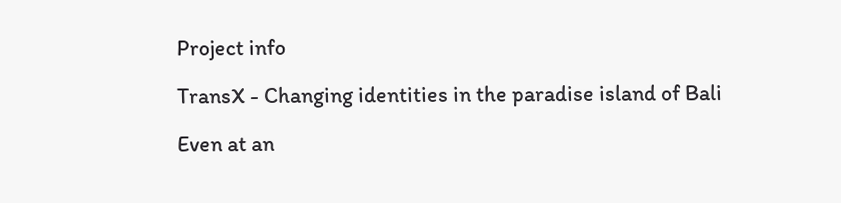Project info

TransX - Changing identities in the paradise island of Bali

Even at an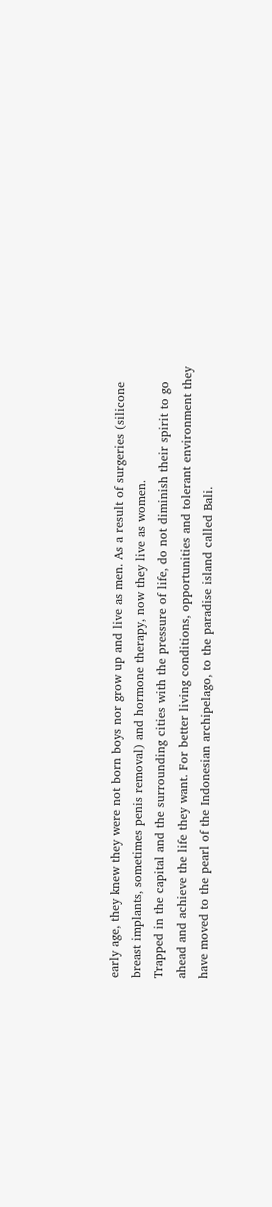early age, they knew they were not born boys nor grow up and live as men. As a result of surgeries (silicone breast implants, sometimes penis removal) and hormone therapy, now they live as women.
Trapped in the capital and the surrounding cities with the pressure of life, do not diminish their spirit to go ahead and achieve the life they want. For better living conditions, opportunities and tolerant environment they have moved to the pearl of the Indonesian archipelago, to the paradise island called Bali.